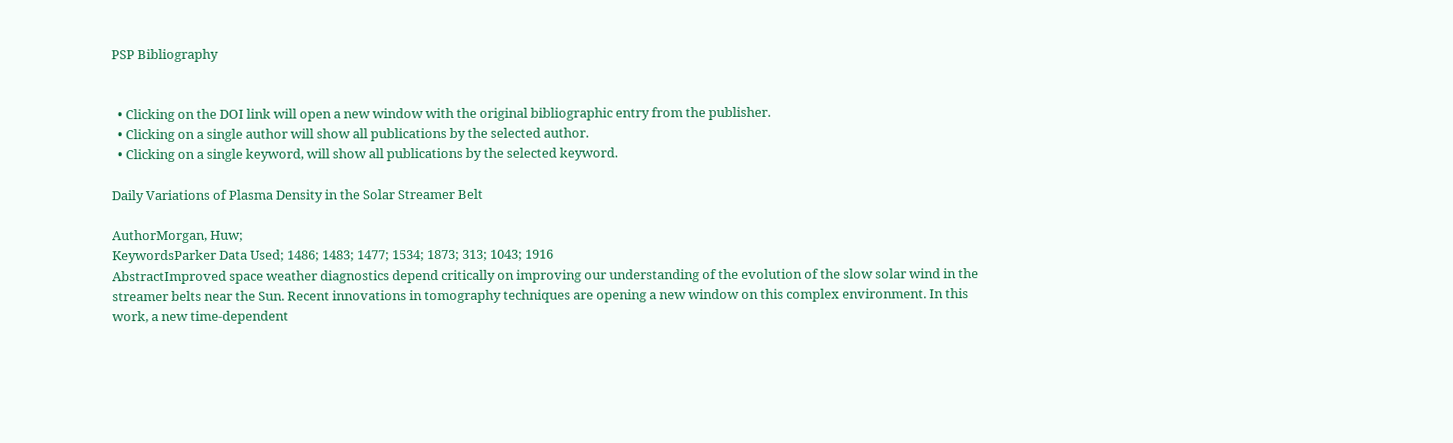PSP Bibliography


  • Clicking on the DOI link will open a new window with the original bibliographic entry from the publisher.
  • Clicking on a single author will show all publications by the selected author.
  • Clicking on a single keyword, will show all publications by the selected keyword.

Daily Variations of Plasma Density in the Solar Streamer Belt

AuthorMorgan, Huw;
KeywordsParker Data Used; 1486; 1483; 1477; 1534; 1873; 313; 1043; 1916
AbstractImproved space weather diagnostics depend critically on improving our understanding of the evolution of the slow solar wind in the streamer belts near the Sun. Recent innovations in tomography techniques are opening a new window on this complex environment. In this work, a new time-dependent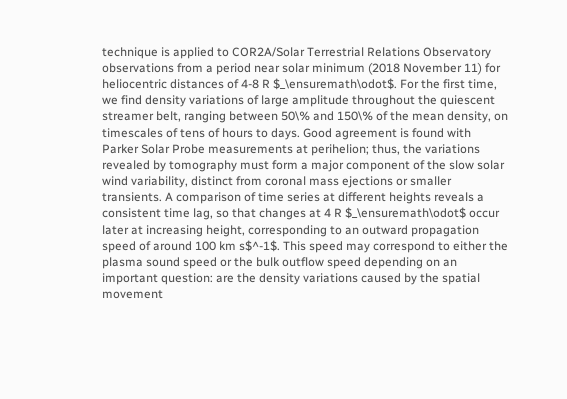technique is applied to COR2A/Solar Terrestrial Relations Observatory observations from a period near solar minimum (2018 November 11) for heliocentric distances of 4-8 R $_\ensuremath\odot$. For the first time, we find density variations of large amplitude throughout the quiescent streamer belt, ranging between 50\% and 150\% of the mean density, on timescales of tens of hours to days. Good agreement is found with Parker Solar Probe measurements at perihelion; thus, the variations revealed by tomography must form a major component of the slow solar wind variability, distinct from coronal mass ejections or smaller transients. A comparison of time series at different heights reveals a consistent time lag, so that changes at 4 R $_\ensuremath\odot$ occur later at increasing height, corresponding to an outward propagation speed of around 100 km s$^-1$. This speed may correspond to either the plasma sound speed or the bulk outflow speed depending on an important question: are the density variations caused by the spatial movement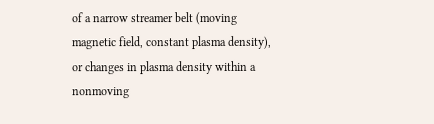of a narrow streamer belt (moving magnetic field, constant plasma density), or changes in plasma density within a nonmoving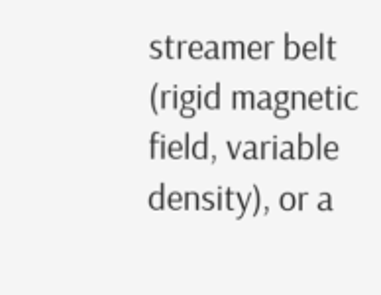streamer belt (rigid magnetic field, variable density), or a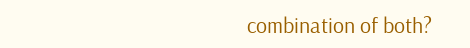combination of both?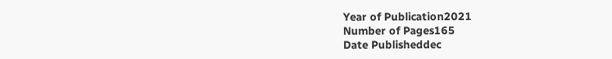Year of Publication2021
Number of Pages165
Date Publisheddec